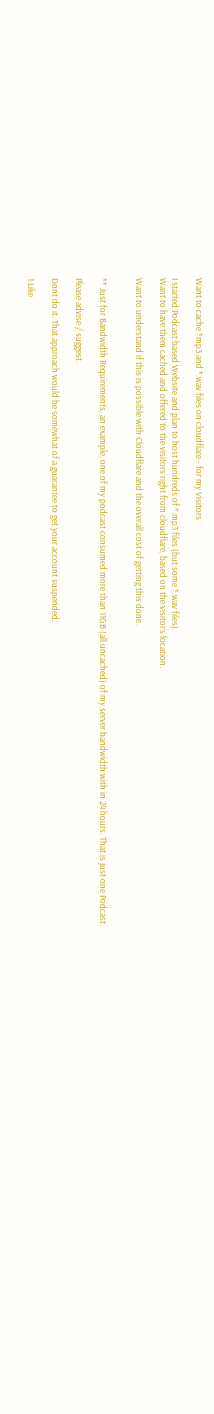Want to cache *mp3 and *.wav files on cloudflare - for my Visitors

I started Podcast based Website and plan to host hundreds of *.mp3 files (but some *.wav files).
Want to have them cached and offered to the visitors right from cloudflare, based on the visitor’s location.

Want to understand if this is possible with Cloudflare and the overall cost of getting this done.


** Just for Bandwidth Requirements, an example, one of my podcast consumed more than 11GB (all uncached) of my server bandwidth with in 24 hours. That is just one Podcast.

Please advise / suggest.

Dont do it. That approach would be somewhat of a guarantee to get your account suspended.

1 Like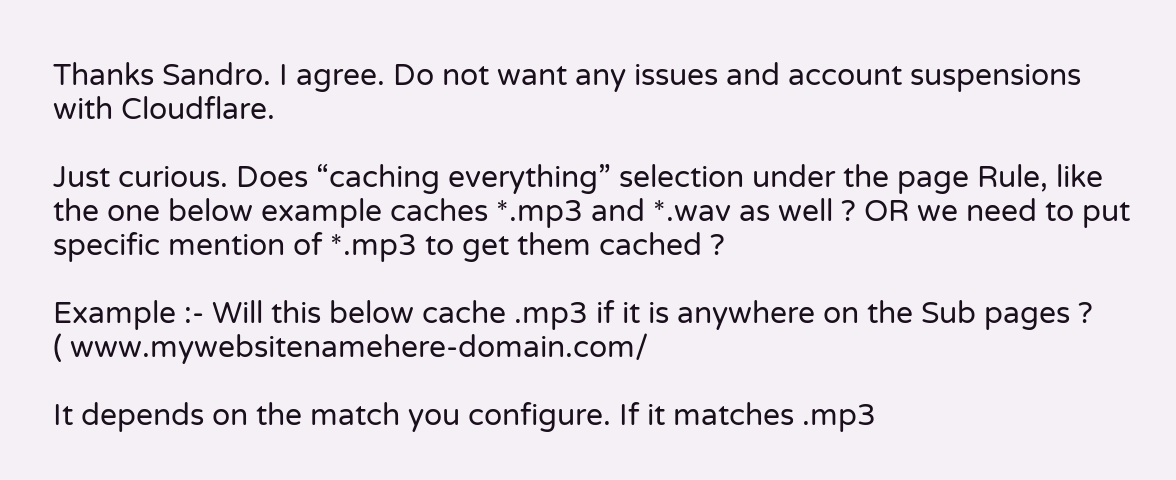Thanks Sandro. I agree. Do not want any issues and account suspensions with Cloudflare.

Just curious. Does “caching everything” selection under the page Rule, like the one below example caches *.mp3 and *.wav as well ? OR we need to put specific mention of *.mp3 to get them cached ?

Example :- Will this below cache .mp3 if it is anywhere on the Sub pages ?
( www.mywebsitenamehere-domain.com/

It depends on the match you configure. If it matches .mp3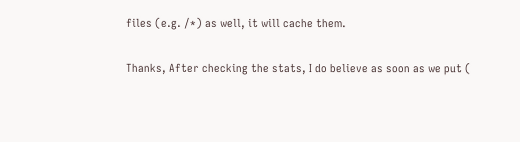files (e.g. /*) as well, it will cache them.

Thanks, After checking the stats, I do believe as soon as we put (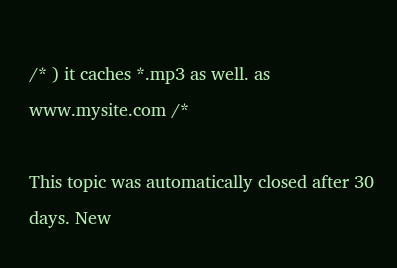/* ) it caches *.mp3 as well. as
www.mysite.com /*

This topic was automatically closed after 30 days. New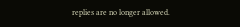replies are no longer allowed.